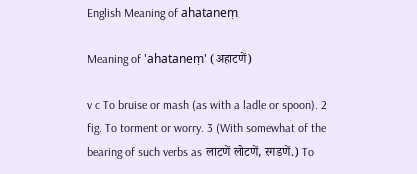English Meaning of ahataneṃ

Meaning of 'ahataneṃ' (अहाटणें)

v c To bruise or mash (as with a ladle or spoon). 2 fig. To torment or worry. 3 (With somewhat of the bearing of such verbs as लाटणें लोटणें, रगडणें.) To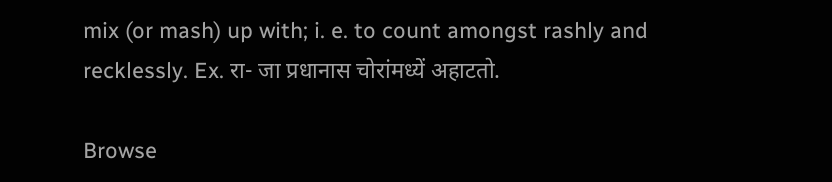mix (or mash) up with; i. e. to count amongst rashly and recklessly. Ex. रा- जा प्रधानास चोरांमध्यें अहाटतो.

Browse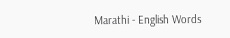Marathi - English Words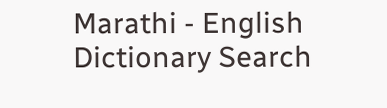Marathi - English Dictionary Search